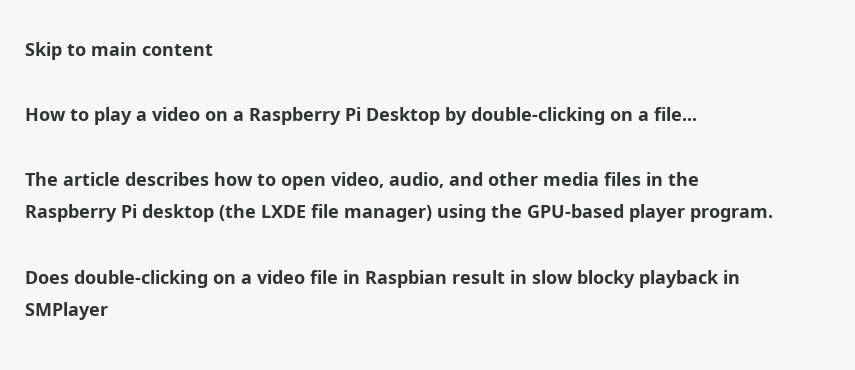Skip to main content

How to play a video on a Raspberry Pi Desktop by double-clicking on a file...

The article describes how to open video, audio, and other media files in the Raspberry Pi desktop (the LXDE file manager) using the GPU-based player program.

Does double-clicking on a video file in Raspbian result in slow blocky playback in SMPlayer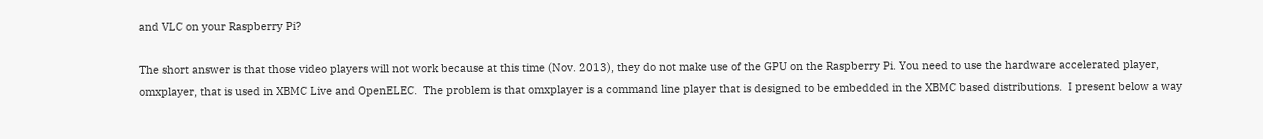and VLC on your Raspberry Pi?

The short answer is that those video players will not work because at this time (Nov. 2013), they do not make use of the GPU on the Raspberry Pi. You need to use the hardware accelerated player, omxplayer, that is used in XBMC Live and OpenELEC.  The problem is that omxplayer is a command line player that is designed to be embedded in the XBMC based distributions.  I present below a way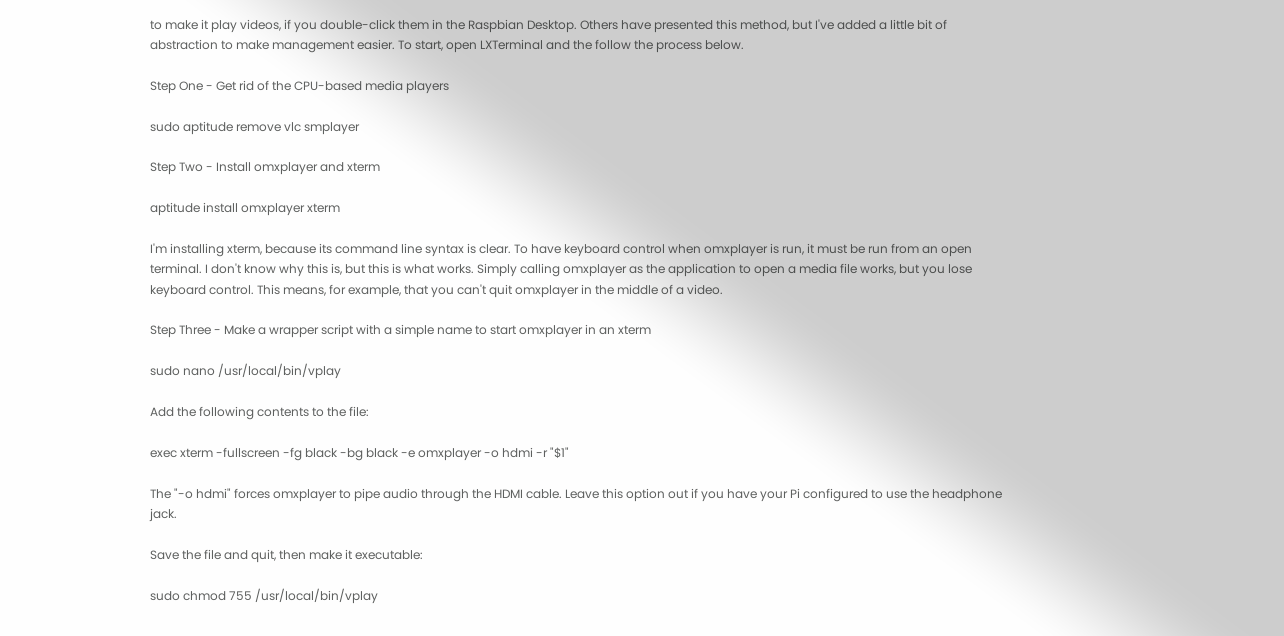to make it play videos, if you double-click them in the Raspbian Desktop. Others have presented this method, but I've added a little bit of abstraction to make management easier. To start, open LXTerminal and the follow the process below.

Step One - Get rid of the CPU-based media players

sudo aptitude remove vlc smplayer

Step Two - Install omxplayer and xterm

aptitude install omxplayer xterm

I'm installing xterm, because its command line syntax is clear. To have keyboard control when omxplayer is run, it must be run from an open terminal. I don't know why this is, but this is what works. Simply calling omxplayer as the application to open a media file works, but you lose keyboard control. This means, for example, that you can't quit omxplayer in the middle of a video.

Step Three - Make a wrapper script with a simple name to start omxplayer in an xterm

sudo nano /usr/local/bin/vplay

Add the following contents to the file:

exec xterm -fullscreen -fg black -bg black -e omxplayer -o hdmi -r "$1"

The "-o hdmi" forces omxplayer to pipe audio through the HDMI cable. Leave this option out if you have your Pi configured to use the headphone jack.

Save the file and quit, then make it executable:

sudo chmod 755 /usr/local/bin/vplay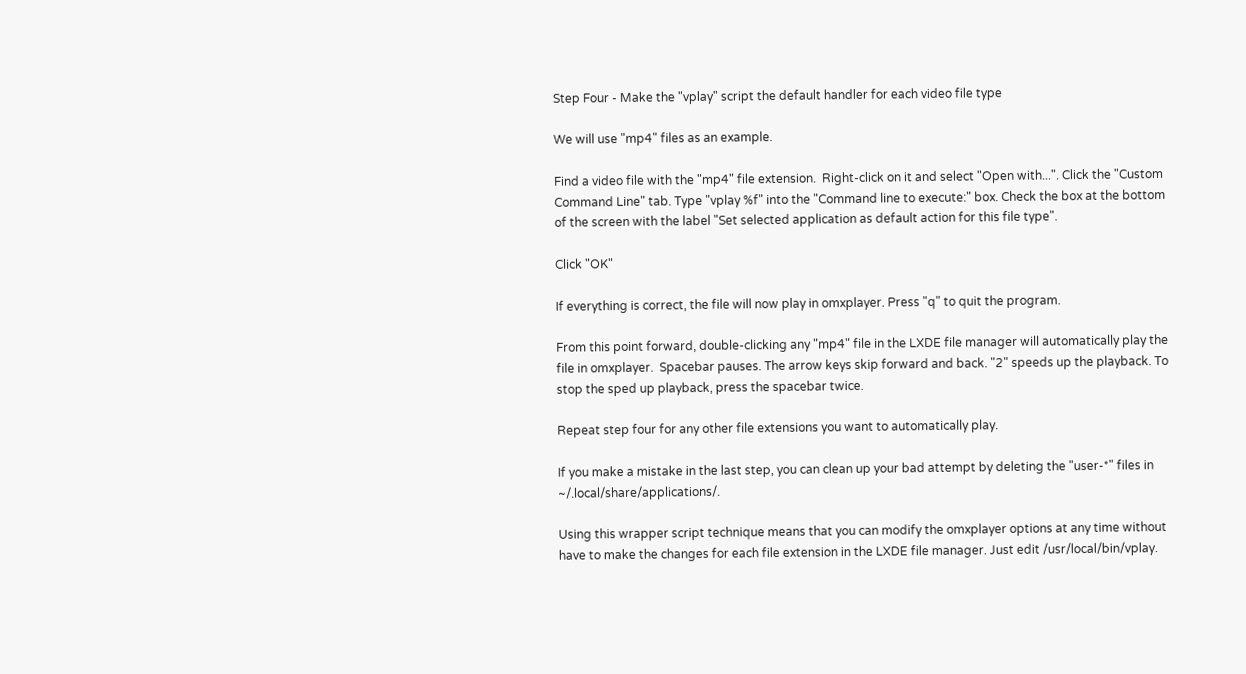Step Four - Make the "vplay" script the default handler for each video file type

We will use "mp4" files as an example.

Find a video file with the "mp4" file extension.  Right-click on it and select "Open with...". Click the "Custom Command Line" tab. Type "vplay %f" into the "Command line to execute:" box. Check the box at the bottom of the screen with the label "Set selected application as default action for this file type".

Click "OK"

If everything is correct, the file will now play in omxplayer. Press "q" to quit the program.

From this point forward, double-clicking any "mp4" file in the LXDE file manager will automatically play the file in omxplayer.  Spacebar pauses. The arrow keys skip forward and back. "2" speeds up the playback. To stop the sped up playback, press the spacebar twice.

Repeat step four for any other file extensions you want to automatically play.

If you make a mistake in the last step, you can clean up your bad attempt by deleting the "user-*" files in ~/.local/share/applications/.

Using this wrapper script technique means that you can modify the omxplayer options at any time without have to make the changes for each file extension in the LXDE file manager. Just edit /usr/local/bin/vplay.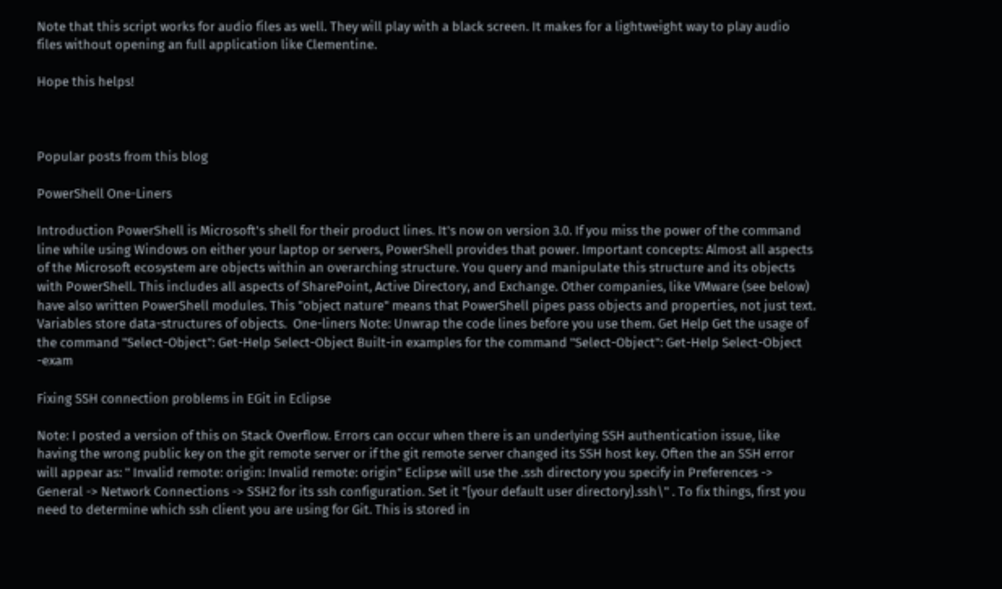Note that this script works for audio files as well. They will play with a black screen. It makes for a lightweight way to play audio files without opening an full application like Clementine.

Hope this helps!



Popular posts from this blog

PowerShell One-Liners

Introduction PowerShell is Microsoft's shell for their product lines. It's now on version 3.0. If you miss the power of the command line while using Windows on either your laptop or servers, PowerShell provides that power. Important concepts: Almost all aspects of the Microsoft ecosystem are objects within an overarching structure. You query and manipulate this structure and its objects with PowerShell. This includes all aspects of SharePoint, Active Directory, and Exchange. Other companies, like VMware (see below) have also written PowerShell modules. This "object nature" means that PowerShell pipes pass objects and properties, not just text.  Variables store data-structures of objects.  One-liners Note: Unwrap the code lines before you use them. Get Help Get the usage of the command "Select-Object": Get-Help Select-Object Built-in examples for the command "Select-Object": Get-Help Select-Object -exam

Fixing SSH connection problems in EGit in Eclipse

Note: I posted a version of this on Stack Overflow. Errors can occur when there is an underlying SSH authentication issue, like having the wrong public key on the git remote server or if the git remote server changed its SSH host key. Often the an SSH error will appear as: " Invalid remote: origin: Invalid remote: origin" Eclipse will use the .ssh directory you specify in Preferences -> General -> Network Connections -> SSH2 for its ssh configuration. Set it "{your default user directory}.ssh\" . To fix things, first you need to determine which ssh client you are using for Git. This is stored in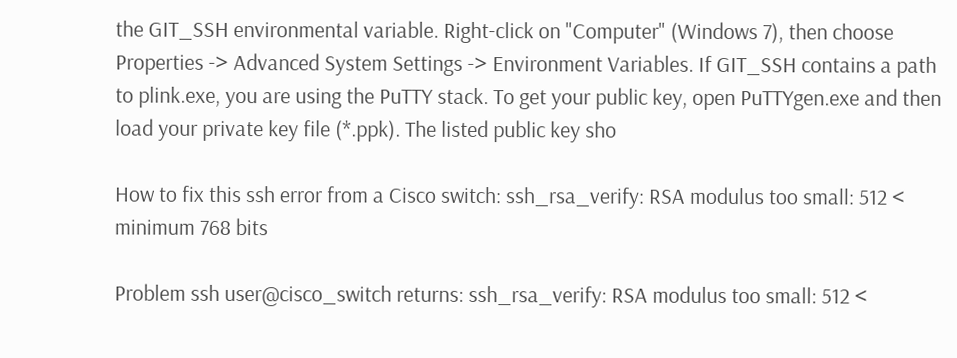the GIT_SSH environmental variable. Right-click on "Computer" (Windows 7), then choose Properties -> Advanced System Settings -> Environment Variables. If GIT_SSH contains a path to plink.exe, you are using the PuTTY stack. To get your public key, open PuTTYgen.exe and then load your private key file (*.ppk). The listed public key sho

How to fix this ssh error from a Cisco switch: ssh_rsa_verify: RSA modulus too small: 512 < minimum 768 bits

Problem ssh user@cisco_switch returns: ssh_rsa_verify: RSA modulus too small: 512 <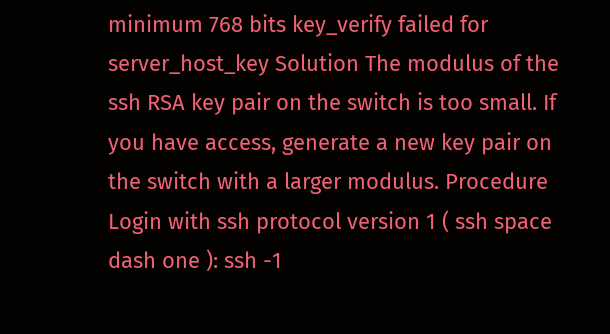minimum 768 bits key_verify failed for server_host_key Solution The modulus of the ssh RSA key pair on the switch is too small. If you have access, generate a new key pair on the switch with a larger modulus. Procedure Login with ssh protocol version 1 ( ssh space dash one ): ssh -1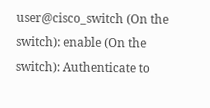user@cisco_switch (On the switch): enable (On the switch): Authenticate to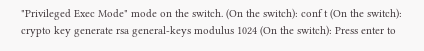"Privileged Exec Mode" mode on the switch. (On the switch): conf t (On the switch): crypto key generate rsa general-keys modulus 1024 (On the switch): Press enter to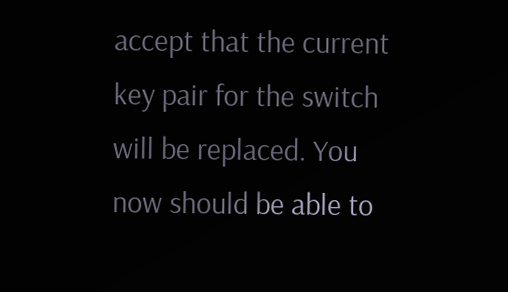accept that the current key pair for the switch will be replaced. You now should be able to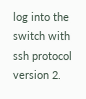log into the switch with ssh protocol version 2.